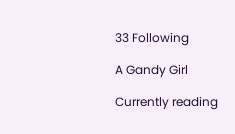33 Following

A Gandy Girl

Currently reading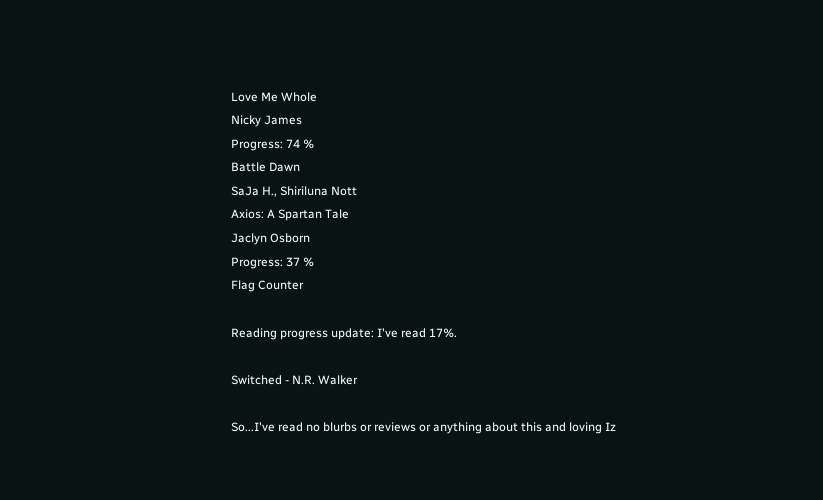Love Me Whole
Nicky James
Progress: 74 %
Battle Dawn
SaJa H., Shiriluna Nott
Axios: A Spartan Tale
Jaclyn Osborn
Progress: 37 %
Flag Counter

Reading progress update: I've read 17%.

Switched - N.R. Walker

So...I've read no blurbs or reviews or anything about this and loving Iz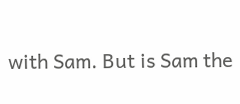with Sam. But is Sam the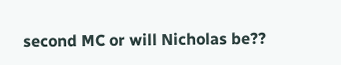second MC or will Nicholas be??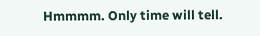Hmmmm. Only time will tell.